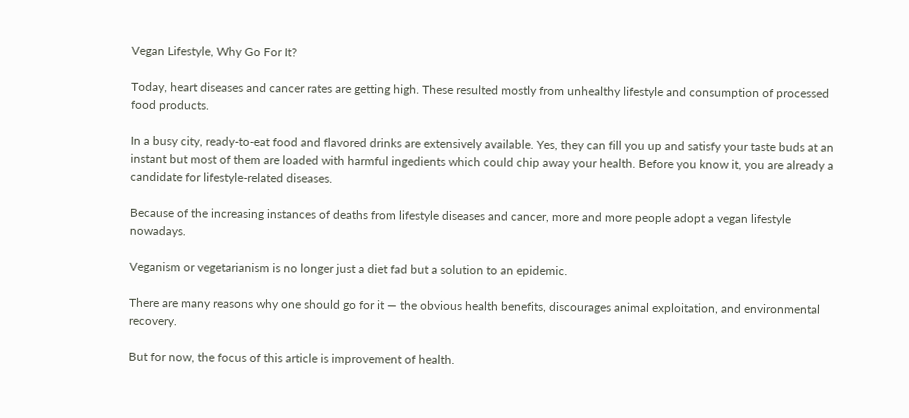Vegan Lifestyle, Why Go For It?

Today, heart diseases and cancer rates are getting high. These resulted mostly from unhealthy lifestyle and consumption of processed food products.

In a busy city, ready-to-eat food and flavored drinks are extensively available. Yes, they can fill you up and satisfy your taste buds at an instant but most of them are loaded with harmful ingedients which could chip away your health. Before you know it, you are already a candidate for lifestyle-related diseases.

Because of the increasing instances of deaths from lifestyle diseases and cancer, more and more people adopt a vegan lifestyle nowadays.

Veganism or vegetarianism is no longer just a diet fad but a solution to an epidemic.

There are many reasons why one should go for it — the obvious health benefits, discourages animal exploitation, and environmental recovery.

But for now, the focus of this article is improvement of health.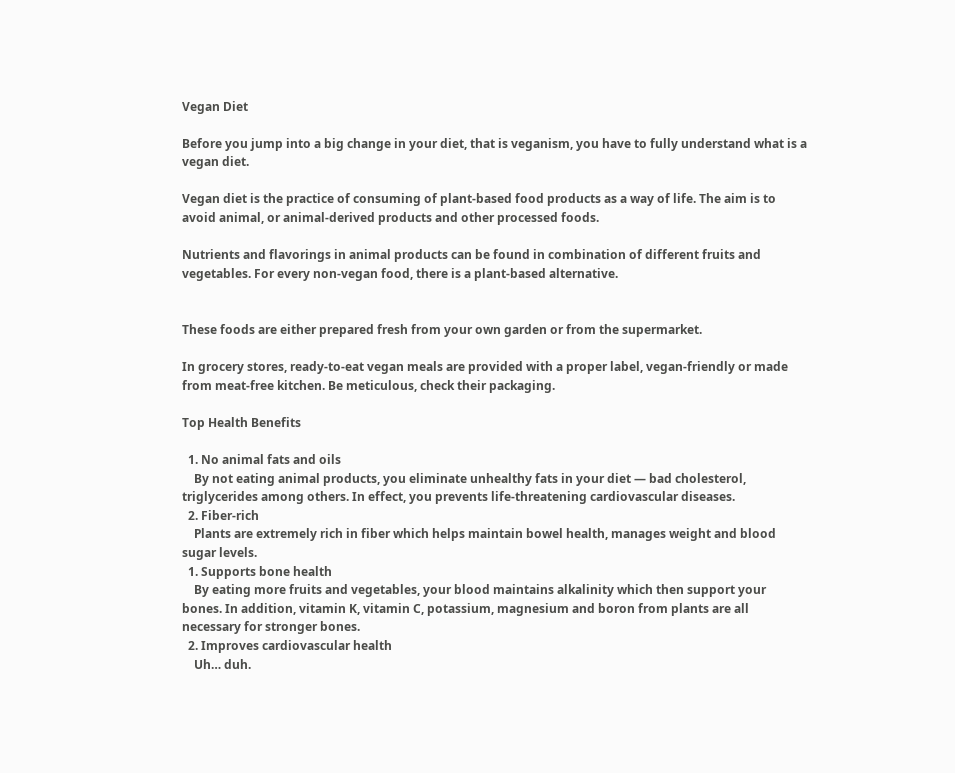Vegan Diet

Before you jump into a big change in your diet, that is veganism, you have to fully understand what is a vegan diet.

Vegan diet is the practice of consuming of plant-based food products as a way of life. The aim is to avoid animal, or animal-derived products and other processed foods.

Nutrients and flavorings in animal products can be found in combination of different fruits and vegetables. For every non-vegan food, there is a plant-based alternative.


These foods are either prepared fresh from your own garden or from the supermarket.

In grocery stores, ready-to-eat vegan meals are provided with a proper label, vegan-friendly or made from meat-free kitchen. Be meticulous, check their packaging.

Top Health Benefits

  1. No animal fats and oils
    By not eating animal products, you eliminate unhealthy fats in your diet — bad cholesterol, triglycerides among others. In effect, you prevents life-threatening cardiovascular diseases.
  2. Fiber-rich
    Plants are extremely rich in fiber which helps maintain bowel health, manages weight and blood sugar levels.
  1. Supports bone health
    By eating more fruits and vegetables, your blood maintains alkalinity which then support your bones. In addition, vitamin K, vitamin C, potassium, magnesium and boron from plants are all necessary for stronger bones.
  2. Improves cardiovascular health
    Uh… duh.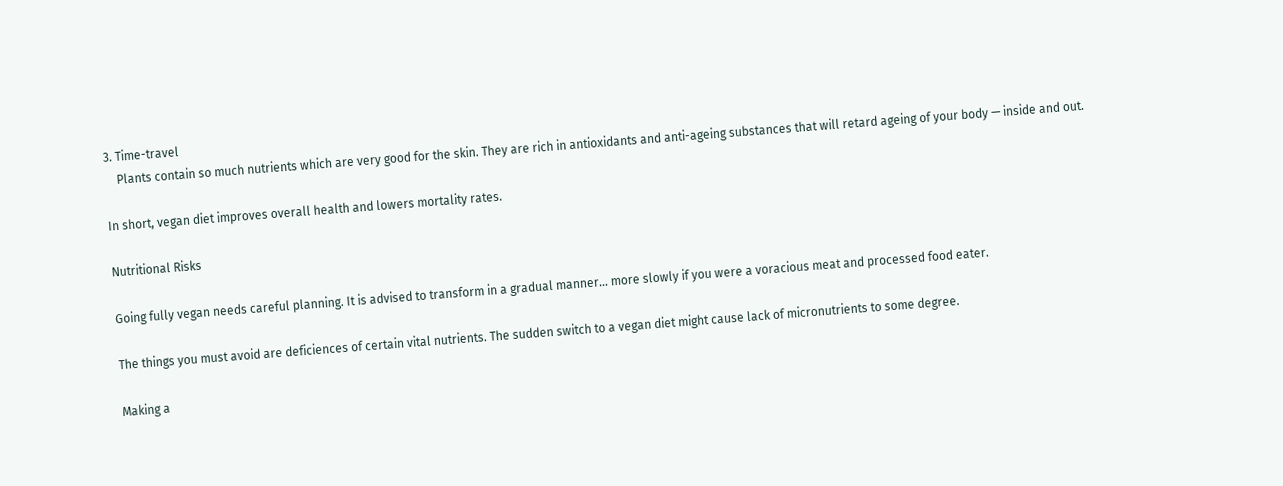3. Time-travel
    Plants contain so much nutrients which are very good for the skin. They are rich in antioxidants and anti-ageing substances that will retard ageing of your body — inside and out.

In short, vegan diet improves overall health and lowers mortality rates.

Nutritional Risks

Going fully vegan needs careful planning. It is advised to transform in a gradual manner… more slowly if you were a voracious meat and processed food eater.

The things you must avoid are deficiences of certain vital nutrients. The sudden switch to a vegan diet might cause lack of micronutrients to some degree.

Making a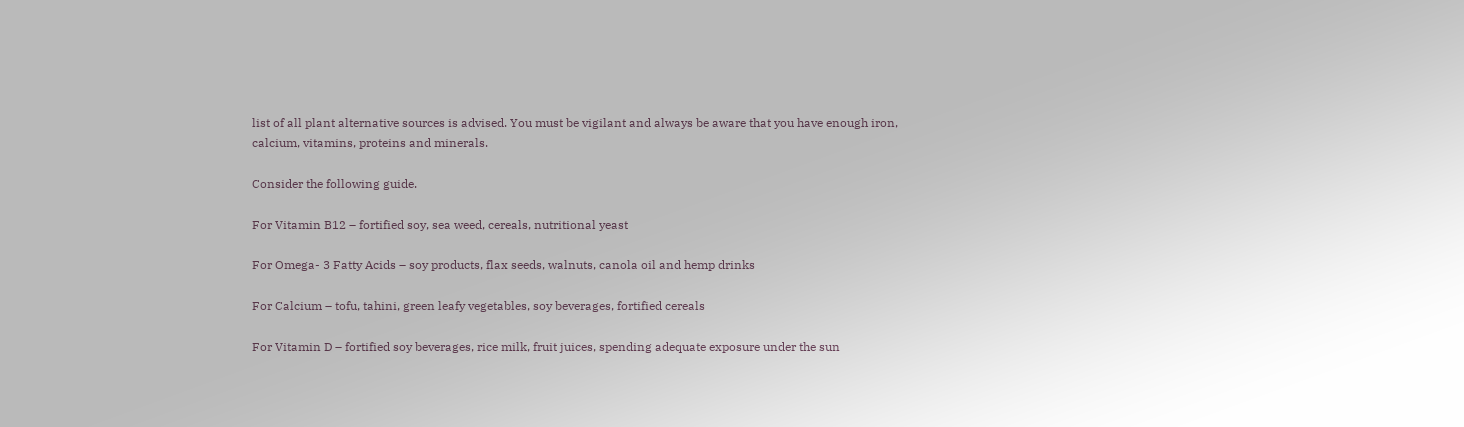list of all plant alternative sources is advised. You must be vigilant and always be aware that you have enough iron, calcium, vitamins, proteins and minerals.

Consider the following guide.

For Vitamin B12 – fortified soy, sea weed, cereals, nutritional yeast

For Omega- 3 Fatty Acids – soy products, flax seeds, walnuts, canola oil and hemp drinks

For Calcium – tofu, tahini, green leafy vegetables, soy beverages, fortified cereals

For Vitamin D – fortified soy beverages, rice milk, fruit juices, spending adequate exposure under the sun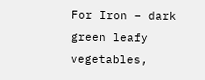For Iron – dark green leafy vegetables,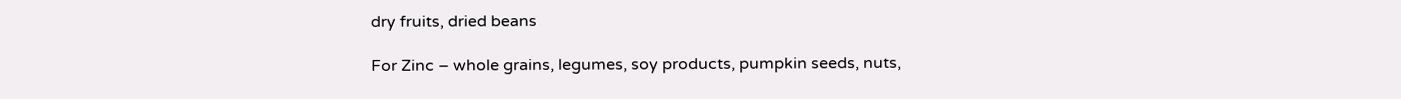dry fruits, dried beans

For Zinc – whole grains, legumes, soy products, pumpkin seeds, nuts,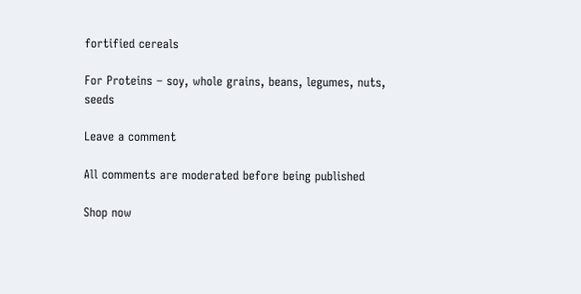fortified cereals

For Proteins – soy, whole grains, beans, legumes, nuts, seeds

Leave a comment

All comments are moderated before being published

Shop now